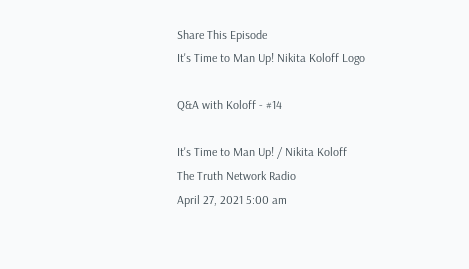Share This Episode
It's Time to Man Up! Nikita Koloff Logo

Q&A with Koloff - #14

It's Time to Man Up! / Nikita Koloff
The Truth Network Radio
April 27, 2021 5:00 am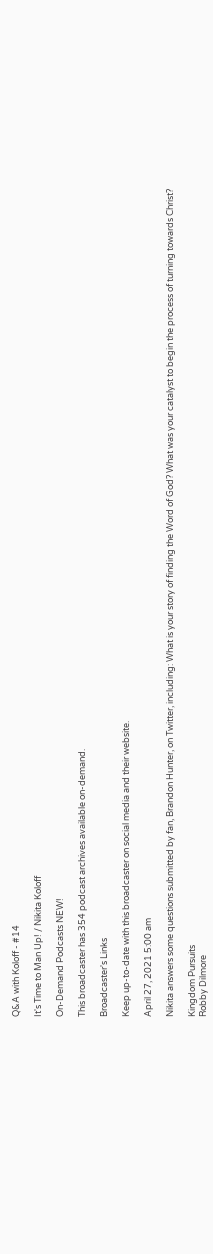Q&A with Koloff - #14

It's Time to Man Up! / Nikita Koloff

On-Demand Podcasts NEW!

This broadcaster has 354 podcast archives available on-demand.

Broadcaster's Links

Keep up-to-date with this broadcaster on social media and their website.

April 27, 2021 5:00 am

Nikita answers some questions submitted by fan, Brandon Hunter, on Twitter, including: What is your story of finding the Word of God? What was your catalyst to begin the process of turning towards Christ?

Kingdom Pursuits
Robby Dilmore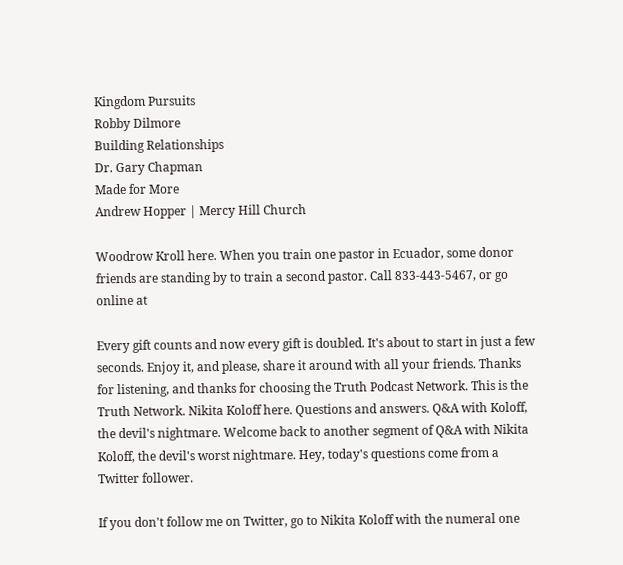Kingdom Pursuits
Robby Dilmore
Building Relationships
Dr. Gary Chapman
Made for More
Andrew Hopper | Mercy Hill Church

Woodrow Kroll here. When you train one pastor in Ecuador, some donor friends are standing by to train a second pastor. Call 833-443-5467, or go online at

Every gift counts and now every gift is doubled. It's about to start in just a few seconds. Enjoy it, and please, share it around with all your friends. Thanks for listening, and thanks for choosing the Truth Podcast Network. This is the Truth Network. Nikita Koloff here. Questions and answers. Q&A with Koloff, the devil's nightmare. Welcome back to another segment of Q&A with Nikita Koloff, the devil's worst nightmare. Hey, today's questions come from a Twitter follower.

If you don't follow me on Twitter, go to Nikita Koloff with the numeral one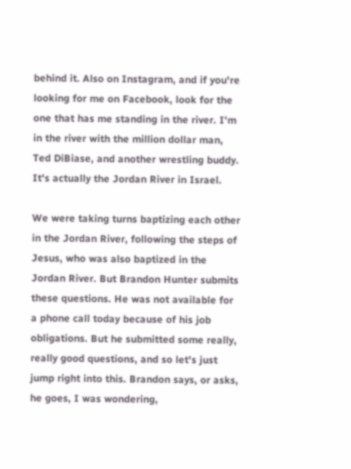behind it. Also on Instagram, and if you're looking for me on Facebook, look for the one that has me standing in the river. I'm in the river with the million dollar man, Ted DiBiase, and another wrestling buddy. It's actually the Jordan River in Israel.

We were taking turns baptizing each other in the Jordan River, following the steps of Jesus, who was also baptized in the Jordan River. But Brandon Hunter submits these questions. He was not available for a phone call today because of his job obligations. But he submitted some really, really good questions, and so let's just jump right into this. Brandon says, or asks, he goes, I was wondering,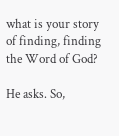what is your story of finding, finding the Word of God?

He asks. So,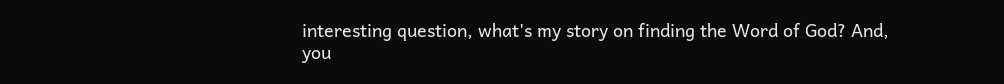interesting question, what's my story on finding the Word of God? And, you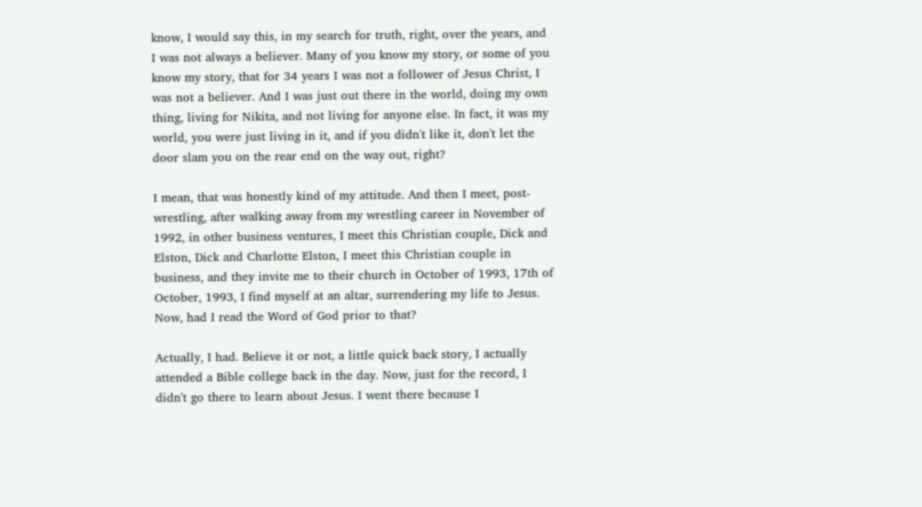know, I would say this, in my search for truth, right, over the years, and I was not always a believer. Many of you know my story, or some of you know my story, that for 34 years I was not a follower of Jesus Christ, I was not a believer. And I was just out there in the world, doing my own thing, living for Nikita, and not living for anyone else. In fact, it was my world, you were just living in it, and if you didn't like it, don't let the door slam you on the rear end on the way out, right?

I mean, that was honestly kind of my attitude. And then I meet, post-wrestling, after walking away from my wrestling career in November of 1992, in other business ventures, I meet this Christian couple, Dick and Elston, Dick and Charlotte Elston, I meet this Christian couple in business, and they invite me to their church in October of 1993, 17th of October, 1993, I find myself at an altar, surrendering my life to Jesus. Now, had I read the Word of God prior to that?

Actually, I had. Believe it or not, a little quick back story, I actually attended a Bible college back in the day. Now, just for the record, I didn't go there to learn about Jesus. I went there because I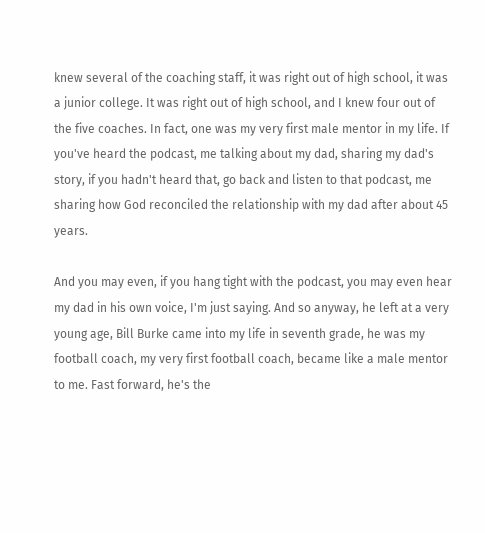knew several of the coaching staff, it was right out of high school, it was a junior college. It was right out of high school, and I knew four out of the five coaches. In fact, one was my very first male mentor in my life. If you've heard the podcast, me talking about my dad, sharing my dad's story, if you hadn't heard that, go back and listen to that podcast, me sharing how God reconciled the relationship with my dad after about 45 years.

And you may even, if you hang tight with the podcast, you may even hear my dad in his own voice, I'm just saying. And so anyway, he left at a very young age, Bill Burke came into my life in seventh grade, he was my football coach, my very first football coach, became like a male mentor to me. Fast forward, he's the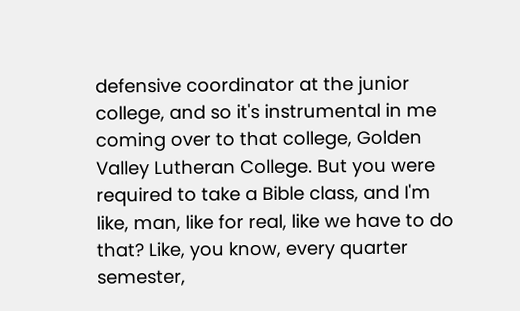defensive coordinator at the junior college, and so it's instrumental in me coming over to that college, Golden Valley Lutheran College. But you were required to take a Bible class, and I'm like, man, like for real, like we have to do that? Like, you know, every quarter semester,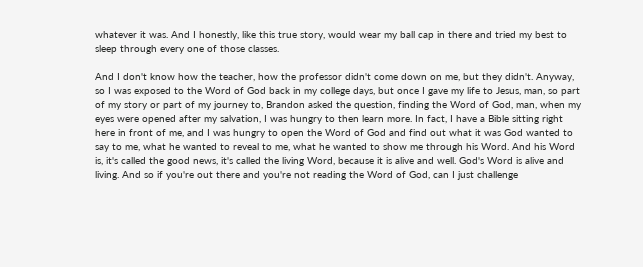whatever it was. And I honestly, like this true story, would wear my ball cap in there and tried my best to sleep through every one of those classes.

And I don't know how the teacher, how the professor didn't come down on me, but they didn't. Anyway, so I was exposed to the Word of God back in my college days, but once I gave my life to Jesus, man, so part of my story or part of my journey to, Brandon asked the question, finding the Word of God, man, when my eyes were opened after my salvation, I was hungry to then learn more. In fact, I have a Bible sitting right here in front of me, and I was hungry to open the Word of God and find out what it was God wanted to say to me, what he wanted to reveal to me, what he wanted to show me through his Word. And his Word is, it's called the good news, it's called the living Word, because it is alive and well. God's Word is alive and living. And so if you're out there and you're not reading the Word of God, can I just challenge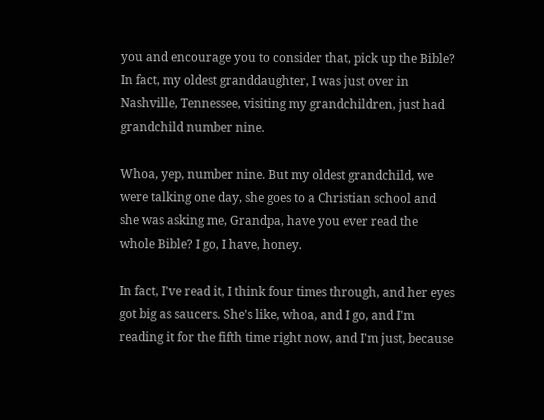you and encourage you to consider that, pick up the Bible? In fact, my oldest granddaughter, I was just over in Nashville, Tennessee, visiting my grandchildren, just had grandchild number nine.

Whoa, yep, number nine. But my oldest grandchild, we were talking one day, she goes to a Christian school and she was asking me, Grandpa, have you ever read the whole Bible? I go, I have, honey.

In fact, I've read it, I think four times through, and her eyes got big as saucers. She's like, whoa, and I go, and I'm reading it for the fifth time right now, and I'm just, because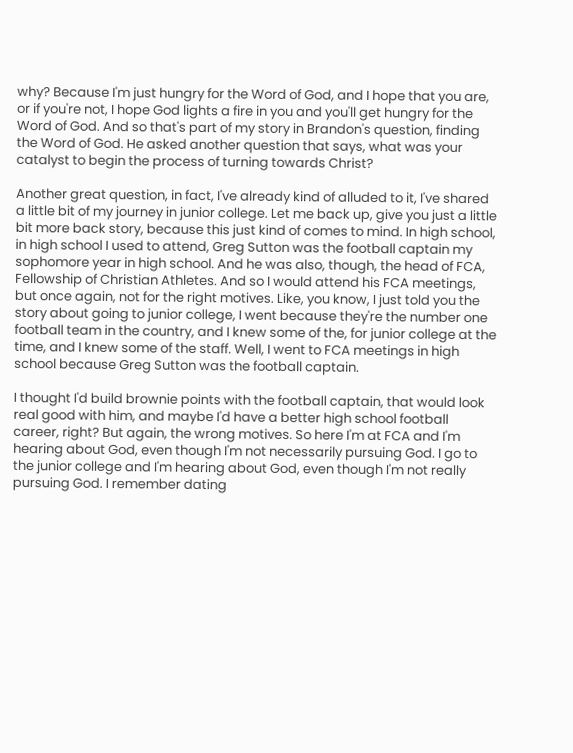why? Because I'm just hungry for the Word of God, and I hope that you are, or if you're not, I hope God lights a fire in you and you'll get hungry for the Word of God. And so that's part of my story in Brandon's question, finding the Word of God. He asked another question that says, what was your catalyst to begin the process of turning towards Christ?

Another great question, in fact, I've already kind of alluded to it, I've shared a little bit of my journey in junior college. Let me back up, give you just a little bit more back story, because this just kind of comes to mind. In high school, in high school I used to attend, Greg Sutton was the football captain my sophomore year in high school. And he was also, though, the head of FCA, Fellowship of Christian Athletes. And so I would attend his FCA meetings, but once again, not for the right motives. Like, you know, I just told you the story about going to junior college, I went because they're the number one football team in the country, and I knew some of the, for junior college at the time, and I knew some of the staff. Well, I went to FCA meetings in high school because Greg Sutton was the football captain.

I thought I'd build brownie points with the football captain, that would look real good with him, and maybe I'd have a better high school football career, right? But again, the wrong motives. So here I'm at FCA and I'm hearing about God, even though I'm not necessarily pursuing God. I go to the junior college and I'm hearing about God, even though I'm not really pursuing God. I remember dating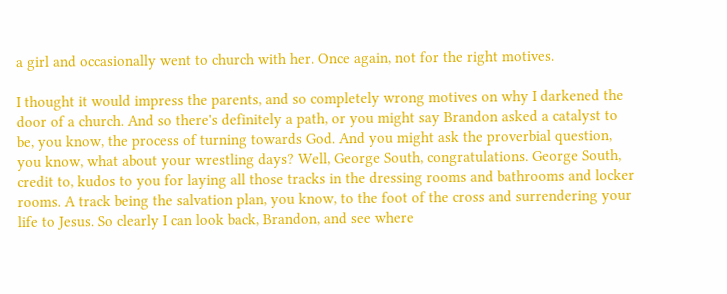a girl and occasionally went to church with her. Once again, not for the right motives.

I thought it would impress the parents, and so completely wrong motives on why I darkened the door of a church. And so there's definitely a path, or you might say Brandon asked a catalyst to be, you know, the process of turning towards God. And you might ask the proverbial question, you know, what about your wrestling days? Well, George South, congratulations. George South, credit to, kudos to you for laying all those tracks in the dressing rooms and bathrooms and locker rooms. A track being the salvation plan, you know, to the foot of the cross and surrendering your life to Jesus. So clearly I can look back, Brandon, and see where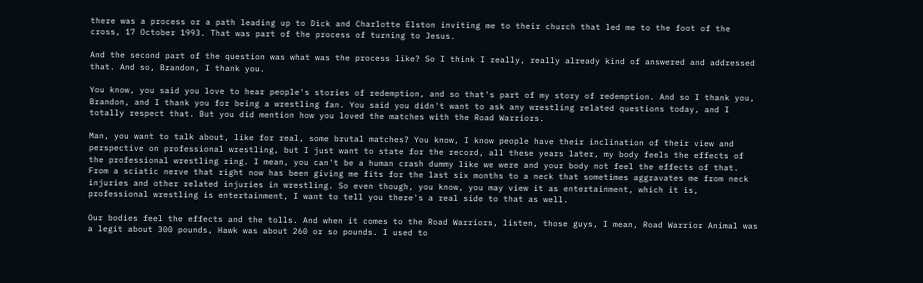there was a process or a path leading up to Dick and Charlotte Elston inviting me to their church that led me to the foot of the cross, 17 October 1993. That was part of the process of turning to Jesus.

And the second part of the question was what was the process like? So I think I really, really already kind of answered and addressed that. And so, Brandon, I thank you.

You know, you said you love to hear people's stories of redemption, and so that's part of my story of redemption. And so I thank you, Brandon, and I thank you for being a wrestling fan. You said you didn't want to ask any wrestling related questions today, and I totally respect that. But you did mention how you loved the matches with the Road Warriors.

Man, you want to talk about, like for real, some brutal matches? You know, I know people have their inclination of their view and perspective on professional wrestling, but I just want to state for the record, all these years later, my body feels the effects of the professional wrestling ring. I mean, you can't be a human crash dummy like we were and your body not feel the effects of that. From a sciatic nerve that right now has been giving me fits for the last six months to a neck that sometimes aggravates me from neck injuries and other related injuries in wrestling. So even though, you know, you may view it as entertainment, which it is, professional wrestling is entertainment, I want to tell you there's a real side to that as well.

Our bodies feel the effects and the tolls. And when it comes to the Road Warriors, listen, those guys, I mean, Road Warrior Animal was a legit about 300 pounds, Hawk was about 260 or so pounds. I used to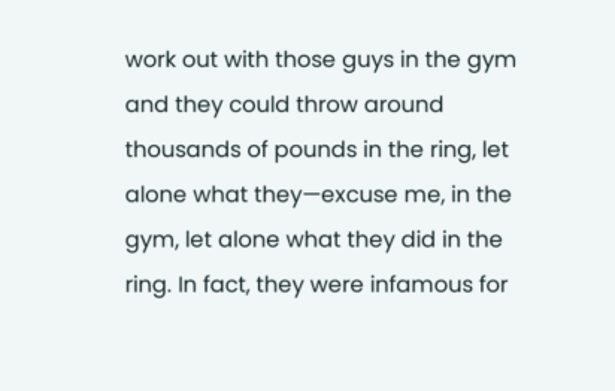work out with those guys in the gym and they could throw around thousands of pounds in the ring, let alone what they—excuse me, in the gym, let alone what they did in the ring. In fact, they were infamous for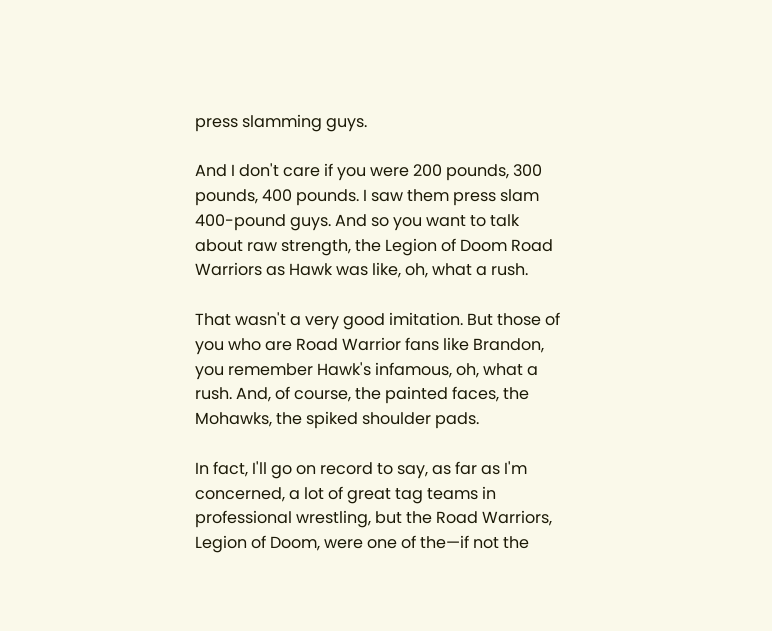press slamming guys.

And I don't care if you were 200 pounds, 300 pounds, 400 pounds. I saw them press slam 400-pound guys. And so you want to talk about raw strength, the Legion of Doom Road Warriors as Hawk was like, oh, what a rush.

That wasn't a very good imitation. But those of you who are Road Warrior fans like Brandon, you remember Hawk's infamous, oh, what a rush. And, of course, the painted faces, the Mohawks, the spiked shoulder pads.

In fact, I'll go on record to say, as far as I'm concerned, a lot of great tag teams in professional wrestling, but the Road Warriors, Legion of Doom, were one of the—if not the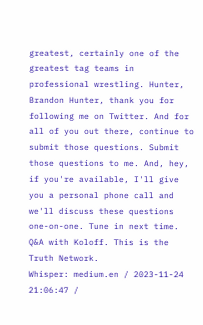greatest, certainly one of the greatest tag teams in professional wrestling. Hunter, Brandon Hunter, thank you for following me on Twitter. And for all of you out there, continue to submit those questions. Submit those questions to me. And, hey, if you're available, I'll give you a personal phone call and we'll discuss these questions one-on-one. Tune in next time. Q&A with Koloff. This is the Truth Network.
Whisper: medium.en / 2023-11-24 21:06:47 /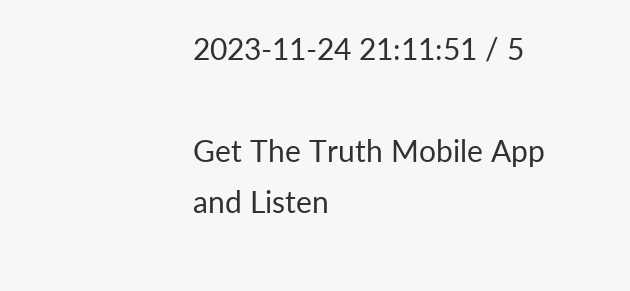2023-11-24 21:11:51 / 5

Get The Truth Mobile App and Listen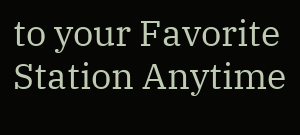to your Favorite Station Anytime